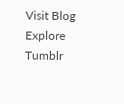Visit Blog
Explore Tumblr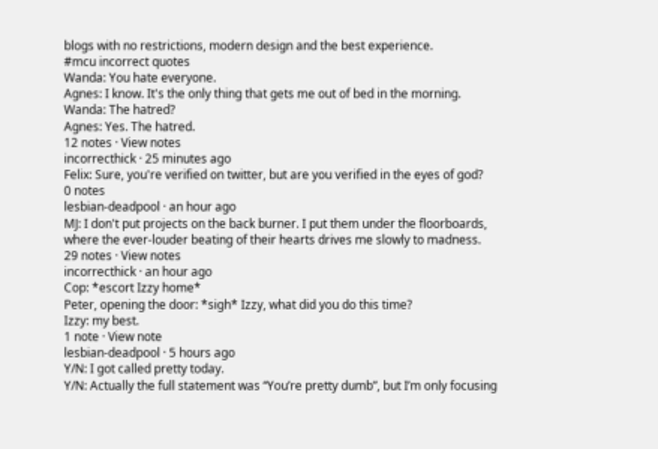blogs with no restrictions, modern design and the best experience.
#mcu incorrect quotes
Wanda: You hate everyone.
Agnes: I know. It's the only thing that gets me out of bed in the morning.
Wanda: The hatred?
Agnes: Yes. The hatred.
12 notes · View notes
incorrecthick · 25 minutes ago
Felix: Sure, you're verified on twitter, but are you verified in the eyes of god?
0 notes
lesbian-deadpool · an hour ago
MJ: I don't put projects on the back burner. I put them under the floorboards, where the ever-louder beating of their hearts drives me slowly to madness.
29 notes · View notes
incorrecthick · an hour ago
Cop: *escort Izzy home*
Peter, opening the door: *sigh* Izzy, what did you do this time?
Izzy: my best.
1 note · View note
lesbian-deadpool · 5 hours ago
Y/N: I got called pretty today.
Y/N: Actually the full statement was “You’re pretty dumb”, but I’m only focusing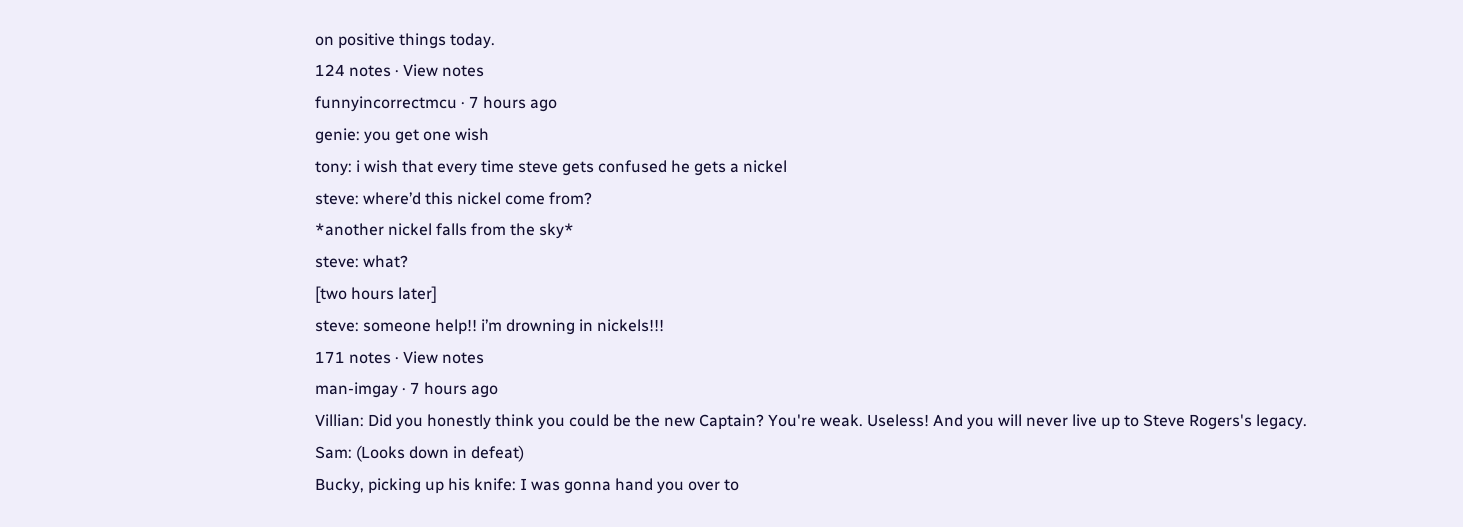on positive things today.
124 notes · View notes
funnyincorrectmcu · 7 hours ago
genie: you get one wish
tony: i wish that every time steve gets confused he gets a nickel
steve: where’d this nickel come from?
*another nickel falls from the sky*
steve: what?
[two hours later]
steve: someone help!! i’m drowning in nickels!!!
171 notes · View notes
man-imgay · 7 hours ago
Villian: Did you honestly think you could be the new Captain? You're weak. Useless! And you will never live up to Steve Rogers's legacy.
Sam: (Looks down in defeat)
Bucky, picking up his knife: I was gonna hand you over to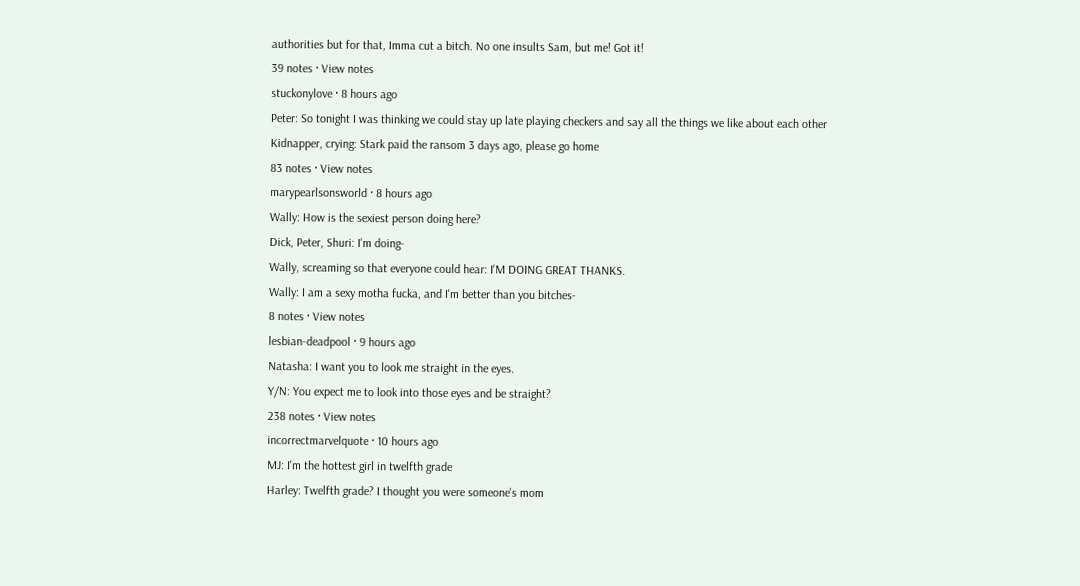authorities but for that, Imma cut a bitch. No one insults Sam, but me! Got it!
39 notes · View notes
stuckonylove · 8 hours ago
Peter: So tonight I was thinking we could stay up late playing checkers and say all the things we like about each other
Kidnapper, crying: Stark paid the ransom 3 days ago, please go home
83 notes · View notes
marypearlsonsworld · 8 hours ago
Wally: How is the sexiest person doing here?
Dick, Peter, Shuri: I'm doing-
Wally, screaming so that everyone could hear: I'M DOING GREAT THANKS.
Wally: I am a sexy motha fucka, and I'm better than you bitches-
8 notes · View notes
lesbian-deadpool · 9 hours ago
Natasha: I want you to look me straight in the eyes.
Y/N: You expect me to look into those eyes and be straight?
238 notes · View notes
incorrectmarvelquote · 10 hours ago
MJ: I'm the hottest girl in twelfth grade
Harley: Twelfth grade? I thought you were someone's mom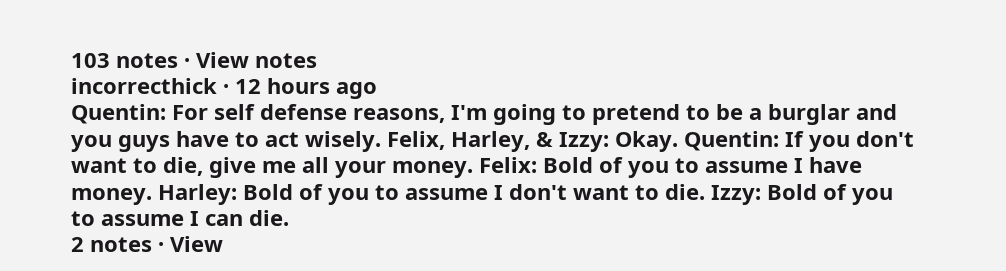103 notes · View notes
incorrecthick · 12 hours ago
Quentin: For self defense reasons, I'm going to pretend to be a burglar and you guys have to act wisely. Felix, Harley, & Izzy: Okay. Quentin: If you don't want to die, give me all your money. Felix: Bold of you to assume I have money. Harley: Bold of you to assume I don't want to die. Izzy: Bold of you to assume I can die.
2 notes · View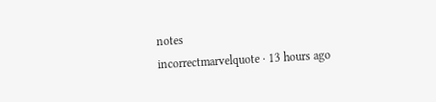notes
incorrectmarvelquote · 13 hours ago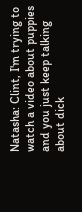Natasha: Clint, I'm trying to watch a video about puppies and you just keep talking about dick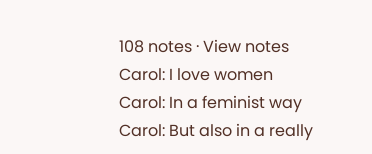108 notes · View notes
Carol: I love women
Carol: In a feminist way
Carol: But also in a really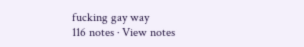fucking gay way
116 notes · View notes